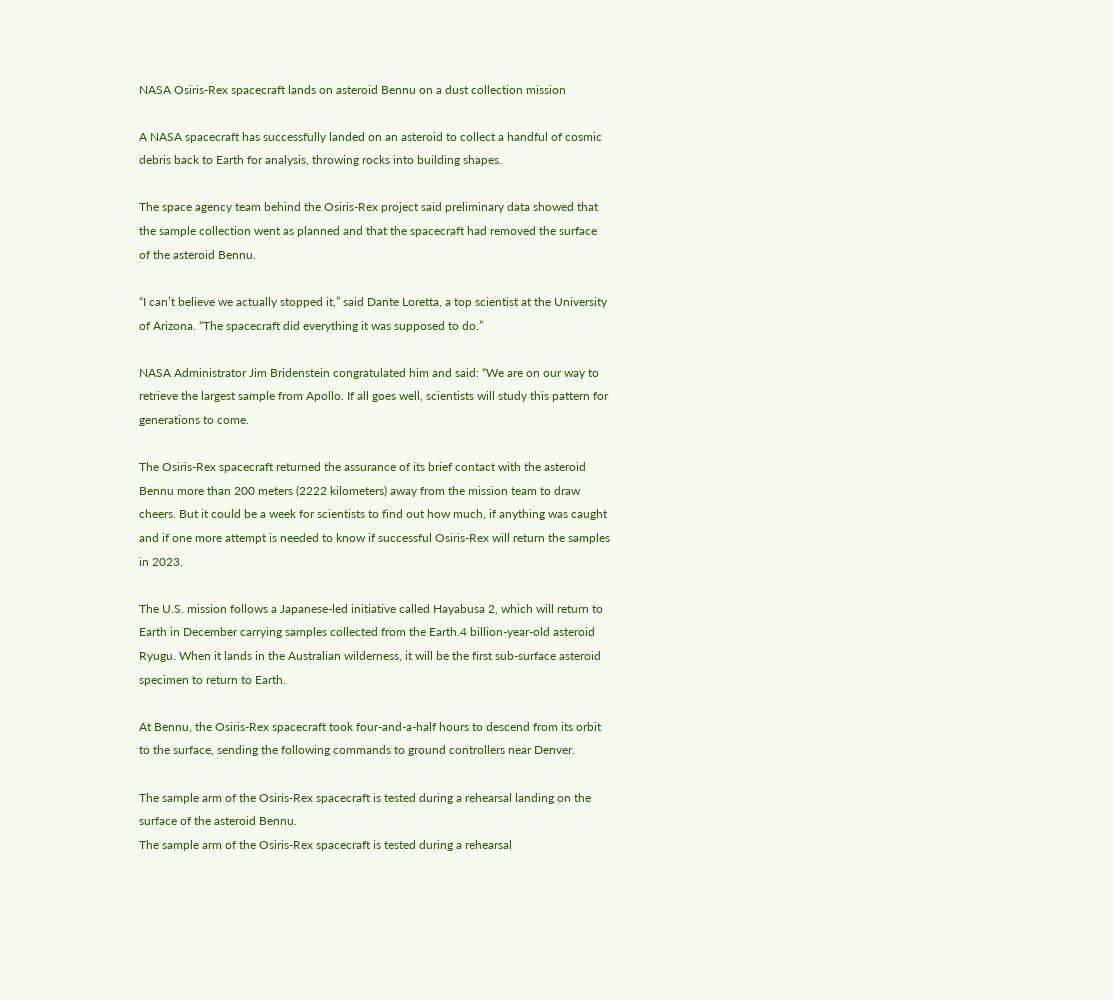NASA Osiris-Rex spacecraft lands on asteroid Bennu on a dust collection mission

A NASA spacecraft has successfully landed on an asteroid to collect a handful of cosmic debris back to Earth for analysis, throwing rocks into building shapes.

The space agency team behind the Osiris-Rex project said preliminary data showed that the sample collection went as planned and that the spacecraft had removed the surface of the asteroid Bennu.

“I can’t believe we actually stopped it,” said Dante Loretta, a top scientist at the University of Arizona. “The spacecraft did everything it was supposed to do.”

NASA Administrator Jim Bridenstein congratulated him and said: “We are on our way to retrieve the largest sample from Apollo. If all goes well, scientists will study this pattern for generations to come.

The Osiris-Rex spacecraft returned the assurance of its brief contact with the asteroid Bennu more than 200 meters (2222 kilometers) away from the mission team to draw cheers. But it could be a week for scientists to find out how much, if anything was caught and if one more attempt is needed to know if successful Osiris-Rex will return the samples in 2023.

The U.S. mission follows a Japanese-led initiative called Hayabusa 2, which will return to Earth in December carrying samples collected from the Earth.4 billion-year-old asteroid Ryugu. When it lands in the Australian wilderness, it will be the first sub-surface asteroid specimen to return to Earth.

At Bennu, the Osiris-Rex spacecraft took four-and-a-half hours to descend from its orbit to the surface, sending the following commands to ground controllers near Denver.

The sample arm of the Osiris-Rex spacecraft is tested during a rehearsal landing on the surface of the asteroid Bennu.
The sample arm of the Osiris-Rex spacecraft is tested during a rehearsal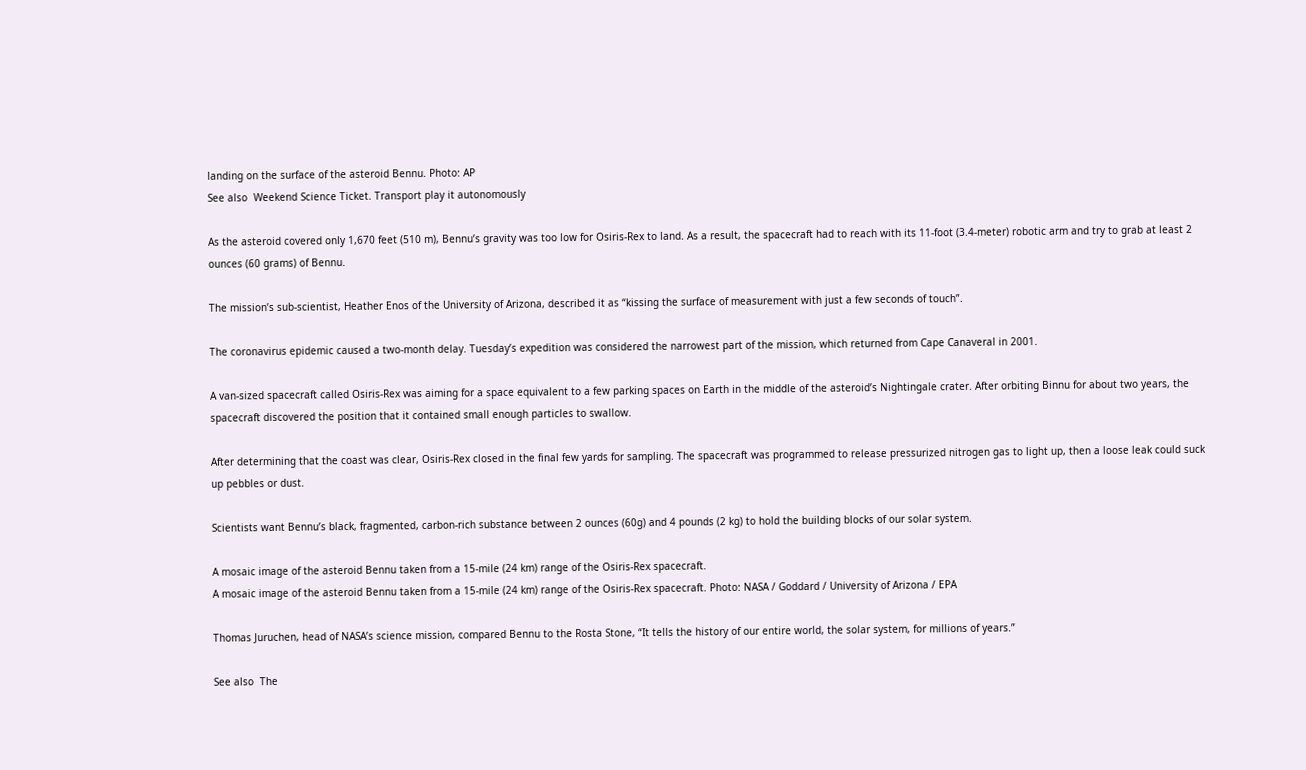landing on the surface of the asteroid Bennu. Photo: AP
See also  Weekend Science Ticket. Transport play it autonomously

As the asteroid covered only 1,670 feet (510 m), Bennu’s gravity was too low for Osiris-Rex to land. As a result, the spacecraft had to reach with its 11-foot (3.4-meter) robotic arm and try to grab at least 2 ounces (60 grams) of Bennu.

The mission’s sub-scientist, Heather Enos of the University of Arizona, described it as “kissing the surface of measurement with just a few seconds of touch”.

The coronavirus epidemic caused a two-month delay. Tuesday’s expedition was considered the narrowest part of the mission, which returned from Cape Canaveral in 2001.

A van-sized spacecraft called Osiris-Rex was aiming for a space equivalent to a few parking spaces on Earth in the middle of the asteroid’s Nightingale crater. After orbiting Binnu for about two years, the spacecraft discovered the position that it contained small enough particles to swallow.

After determining that the coast was clear, Osiris-Rex closed in the final few yards for sampling. The spacecraft was programmed to release pressurized nitrogen gas to light up, then a loose leak could suck up pebbles or dust.

Scientists want Bennu’s black, fragmented, carbon-rich substance between 2 ounces (60g) and 4 pounds (2 kg) to hold the building blocks of our solar system.

A mosaic image of the asteroid Bennu taken from a 15-mile (24 km) range of the Osiris-Rex spacecraft.
A mosaic image of the asteroid Bennu taken from a 15-mile (24 km) range of the Osiris-Rex spacecraft. Photo: NASA / Goddard / University of Arizona / EPA

Thomas Juruchen, head of NASA’s science mission, compared Bennu to the Rosta Stone, “It tells the history of our entire world, the solar system, for millions of years.”

See also  The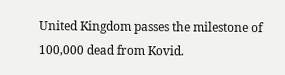United Kingdom passes the milestone of 100,000 dead from Kovid.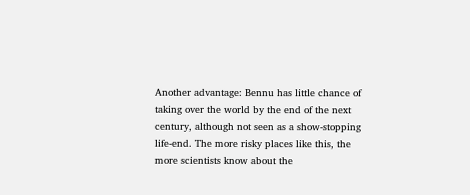Another advantage: Bennu has little chance of taking over the world by the end of the next century, although not seen as a show-stopping life-end. The more risky places like this, the more scientists know about the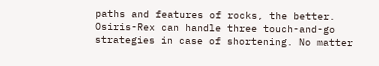paths and features of rocks, the better. Osiris-Rex can handle three touch-and-go strategies in case of shortening. No matter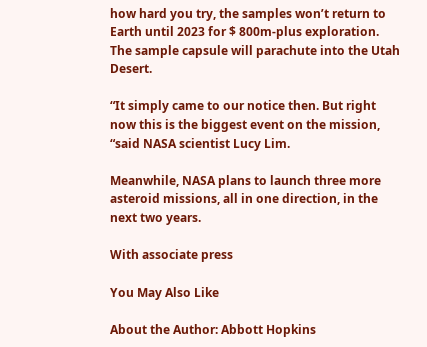how hard you try, the samples won’t return to Earth until 2023 for $ 800m-plus exploration. The sample capsule will parachute into the Utah Desert.

“It simply came to our notice then. But right now this is the biggest event on the mission, “said NASA scientist Lucy Lim.

Meanwhile, NASA plans to launch three more asteroid missions, all in one direction, in the next two years.

With associate press

You May Also Like

About the Author: Abbott Hopkins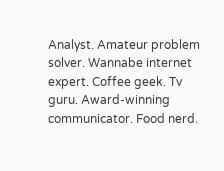Analyst. Amateur problem solver. Wannabe internet expert. Coffee geek. Tv guru. Award-winning communicator. Food nerd.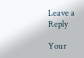Leave a Reply

Your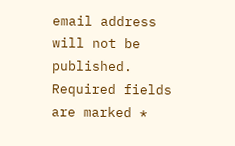email address will not be published. Required fields are marked *